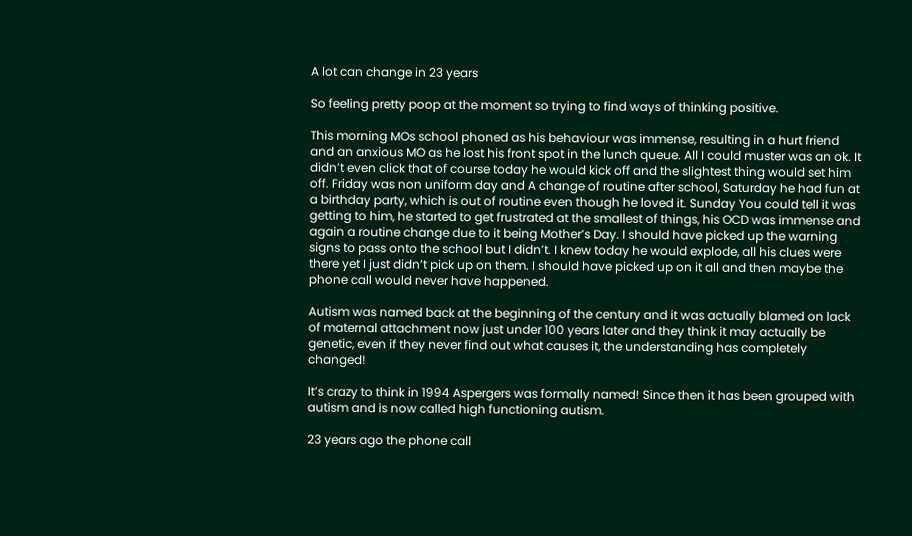A lot can change in 23 years

So feeling pretty poop at the moment so trying to find ways of thinking positive.

This morning MOs school phoned as his behaviour was immense, resulting in a hurt friend and an anxious MO as he lost his front spot in the lunch queue. All I could muster was an ok. It didn’t even click that of course today he would kick off and the slightest thing would set him off. Friday was non uniform day and A change of routine after school, Saturday he had fun at a birthday party, which is out of routine even though he loved it. Sunday You could tell it was getting to him, he started to get frustrated at the smallest of things, his OCD was immense and again a routine change due to it being Mother’s Day. I should have picked up the warning signs to pass onto the school but I didn’t. I knew today he would explode, all his clues were there yet I just didn’t pick up on them. I should have picked up on it all and then maybe the phone call would never have happened.

Autism was named back at the beginning of the century and it was actually blamed on lack of maternal attachment now just under 100 years later and they think it may actually be genetic, even if they never find out what causes it, the understanding has completely changed!

It’s crazy to think in 1994 Aspergers was formally named! Since then it has been grouped with autism and is now called high functioning autism.

23 years ago the phone call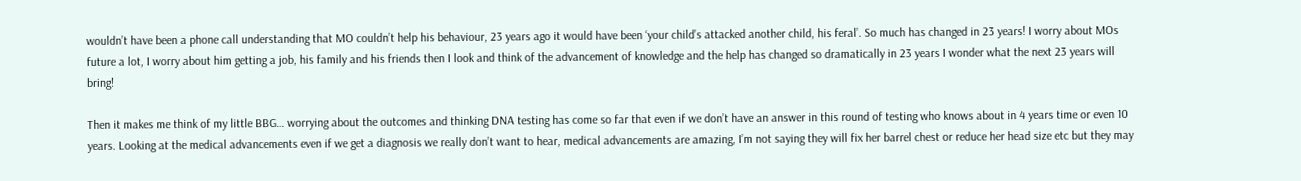wouldn’t have been a phone call understanding that MO couldn’t help his behaviour, 23 years ago it would have been ‘your child’s attacked another child, his feral’. So much has changed in 23 years! I worry about MOs future a lot, I worry about him getting a job, his family and his friends then I look and think of the advancement of knowledge and the help has changed so dramatically in 23 years I wonder what the next 23 years will bring!

Then it makes me think of my little BBG… worrying about the outcomes and thinking DNA testing has come so far that even if we don’t have an answer in this round of testing who knows about in 4 years time or even 10 years. Looking at the medical advancements even if we get a diagnosis we really don’t want to hear, medical advancements are amazing, I’m not saying they will fix her barrel chest or reduce her head size etc but they may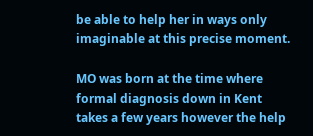be able to help her in ways only imaginable at this precise moment.

MO was born at the time where formal diagnosis down in Kent takes a few years however the help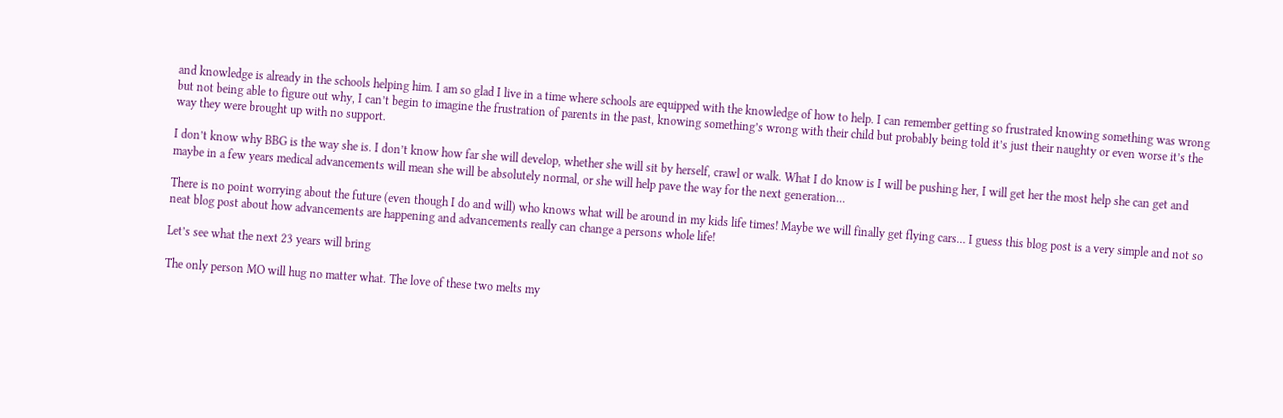and knowledge is already in the schools helping him. I am so glad I live in a time where schools are equipped with the knowledge of how to help. I can remember getting so frustrated knowing something was wrong but not being able to figure out why, I can’t begin to imagine the frustration of parents in the past, knowing something’s wrong with their child but probably being told it’s just their naughty or even worse it’s the way they were brought up with no support.

I don’t know why BBG is the way she is. I don’t know how far she will develop, whether she will sit by herself, crawl or walk. What I do know is I will be pushing her, I will get her the most help she can get and maybe in a few years medical advancements will mean she will be absolutely normal, or she will help pave the way for the next generation…

There is no point worrying about the future (even though I do and will) who knows what will be around in my kids life times! Maybe we will finally get flying cars… I guess this blog post is a very simple and not so neat blog post about how advancements are happening and advancements really can change a persons whole life!

Let’s see what the next 23 years will bring

The only person MO will hug no matter what. The love of these two melts my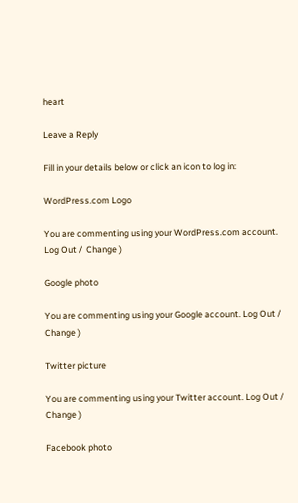heart

Leave a Reply

Fill in your details below or click an icon to log in:

WordPress.com Logo

You are commenting using your WordPress.com account. Log Out /  Change )

Google photo

You are commenting using your Google account. Log Out /  Change )

Twitter picture

You are commenting using your Twitter account. Log Out /  Change )

Facebook photo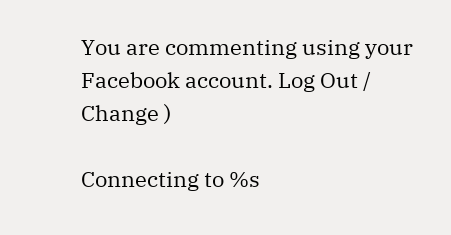You are commenting using your Facebook account. Log Out /  Change )

Connecting to %s